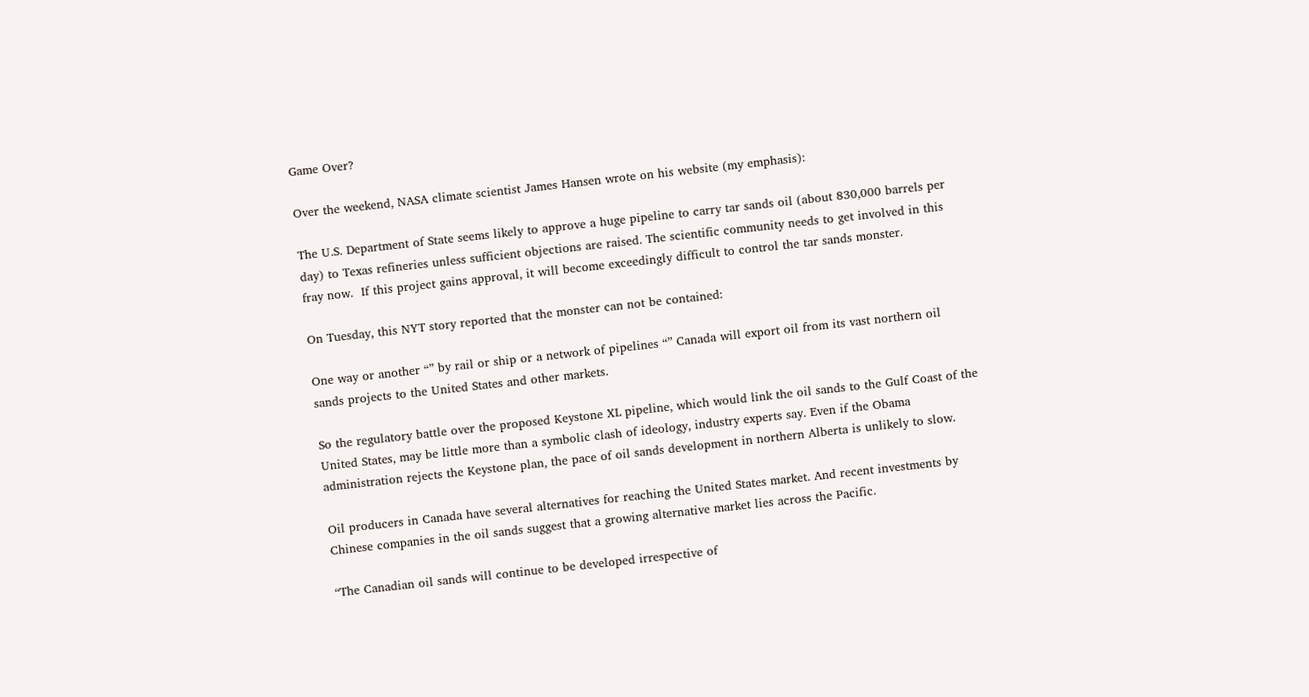Game Over?

Over the weekend, NASA climate scientist James Hansen wrote on his website (my emphasis):

The U.S. Department of State seems likely to approve a huge pipeline to carry tar sands oil (about 830,000 barrels per day) to Texas refineries unless sufficient objections are raised. The scientific community needs to get involved in this fray now.  If this project gains approval, it will become exceedingly difficult to control the tar sands monster.

On Tuesday, this NYT story reported that the monster can not be contained:

One way or another “” by rail or ship or a network of pipelines “” Canada will export oil from its vast northern oil sands projects to the United States and other markets.

So the regulatory battle over the proposed Keystone XL pipeline, which would link the oil sands to the Gulf Coast of the United States, may be little more than a symbolic clash of ideology, industry experts say. Even if the Obama administration rejects the Keystone plan, the pace of oil sands development in northern Alberta is unlikely to slow.

Oil producers in Canada have several alternatives for reaching the United States market. And recent investments by Chinese companies in the oil sands suggest that a growing alternative market lies across the Pacific.

“The Canadian oil sands will continue to be developed irrespective of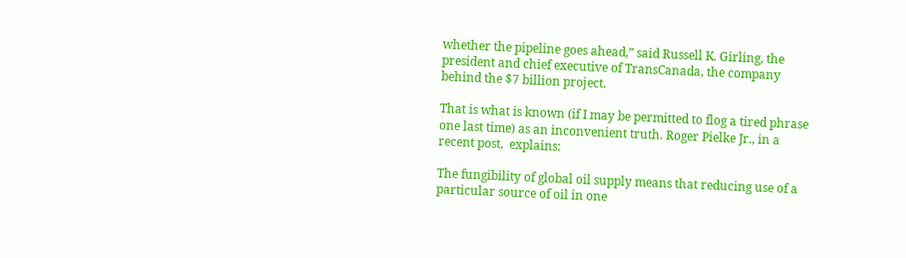whether the pipeline goes ahead,” said Russell K. Girling, the president and chief executive of TransCanada, the company behind the $7 billion project.

That is what is known (if I may be permitted to flog a tired phrase one last time) as an inconvenient truth. Roger Pielke Jr., in a recent post,  explains:

The fungibility of global oil supply means that reducing use of a particular source of oil in one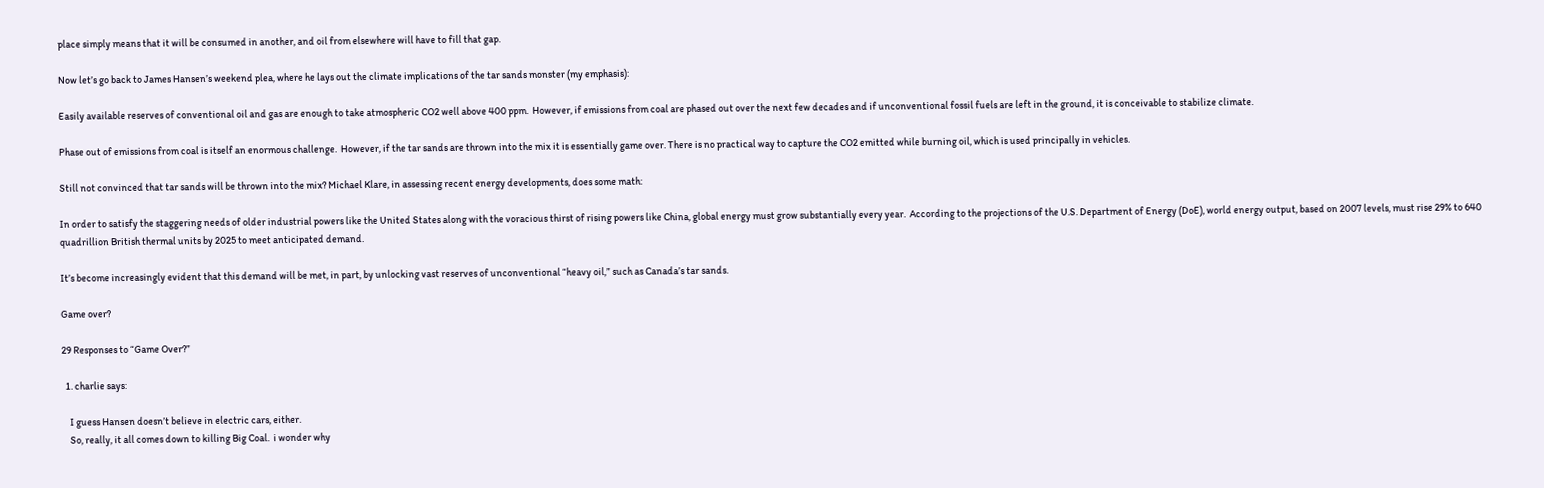place simply means that it will be consumed in another, and oil from elsewhere will have to fill that gap.

Now let’s go back to James Hansen’s weekend plea, where he lays out the climate implications of the tar sands monster (my emphasis):

Easily available reserves of conventional oil and gas are enough to take atmospheric CO2 well above 400 ppm.  However, if emissions from coal are phased out over the next few decades and if unconventional fossil fuels are left in the ground, it is conceivable to stabilize climate.

Phase out of emissions from coal is itself an enormous challenge.  However, if the tar sands are thrown into the mix it is essentially game over. There is no practical way to capture the CO2 emitted while burning oil, which is used principally in vehicles.

Still not convinced that tar sands will be thrown into the mix? Michael Klare, in assessing recent energy developments, does some math:

In order to satisfy the staggering needs of older industrial powers like the United States along with the voracious thirst of rising powers like China, global energy must grow substantially every year.  According to the projections of the U.S. Department of Energy (DoE), world energy output, based on 2007 levels, must rise 29% to 640 quadrillion British thermal units by 2025 to meet anticipated demand.

It’s become increasingly evident that this demand will be met, in part, by unlocking vast reserves of unconventional “heavy oil,” such as Canada’s tar sands.

Game over?

29 Responses to “Game Over?”

  1. charlie says:

    I guess Hansen doesn’t believe in electric cars, either.
    So, really, it all comes down to killing Big Coal.  i wonder why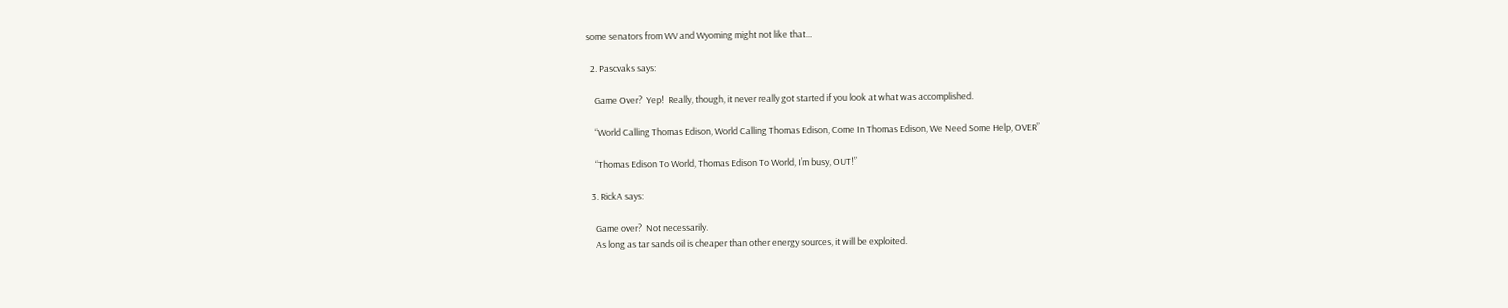some senators from WV and Wyoming might not like that…

  2. Pascvaks says:

    Game Over?  Yep!  Really, though, it never really got started if you look at what was accomplished.

    “World Calling Thomas Edison, World Calling Thomas Edison, Come In Thomas Edison, We Need Some Help, OVER”

    “Thomas Edison To World, Thomas Edison To World, I’m busy, OUT!”

  3. RickA says:

    Game over?  Not necessarily.
    As long as tar sands oil is cheaper than other energy sources, it will be exploited.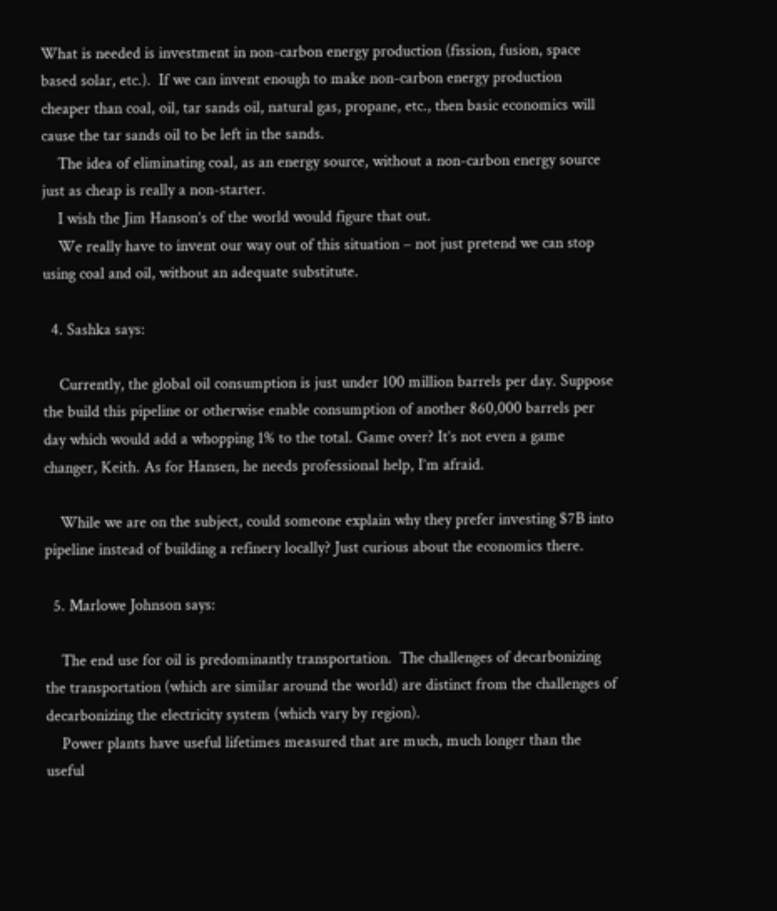What is needed is investment in non-carbon energy production (fission, fusion, space based solar, etc.).  If we can invent enough to make non-carbon energy production cheaper than coal, oil, tar sands oil, natural gas, propane, etc., then basic economics will cause the tar sands oil to be left in the sands.
    The idea of eliminating coal, as an energy source, without a non-carbon energy source just as cheap is really a non-starter.
    I wish the Jim Hanson’s of the world would figure that out.
    We really have to invent our way out of this situation – not just pretend we can stop using coal and oil, without an adequate substitute.

  4. Sashka says:

    Currently, the global oil consumption is just under 100 million barrels per day. Suppose the build this pipeline or otherwise enable consumption of another 860,000 barrels per day which would add a whopping 1% to the total. Game over? It’s not even a game changer, Keith. As for Hansen, he needs professional help, I’m afraid.

    While we are on the subject, could someone explain why they prefer investing $7B into pipeline instead of building a refinery locally? Just curious about the economics there.

  5. Marlowe Johnson says:

    The end use for oil is predominantly transportation.  The challenges of decarbonizing the transportation (which are similar around the world) are distinct from the challenges of decarbonizing the electricity system (which vary by region).
    Power plants have useful lifetimes measured that are much, much longer than the useful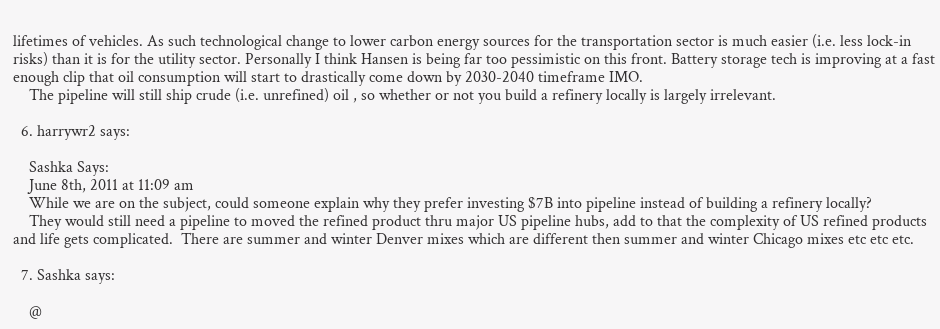lifetimes of vehicles. As such technological change to lower carbon energy sources for the transportation sector is much easier (i.e. less lock-in risks) than it is for the utility sector. Personally I think Hansen is being far too pessimistic on this front. Battery storage tech is improving at a fast enough clip that oil consumption will start to drastically come down by 2030-2040 timeframe IMO.
    The pipeline will still ship crude (i.e. unrefined) oil , so whether or not you build a refinery locally is largely irrelevant.

  6. harrywr2 says:

    Sashka Says:
    June 8th, 2011 at 11:09 am
    While we are on the subject, could someone explain why they prefer investing $7B into pipeline instead of building a refinery locally?
    They would still need a pipeline to moved the refined product thru major US pipeline hubs, add to that the complexity of US refined products and life gets complicated.  There are summer and winter Denver mixes which are different then summer and winter Chicago mixes etc etc etc.

  7. Sashka says:

    @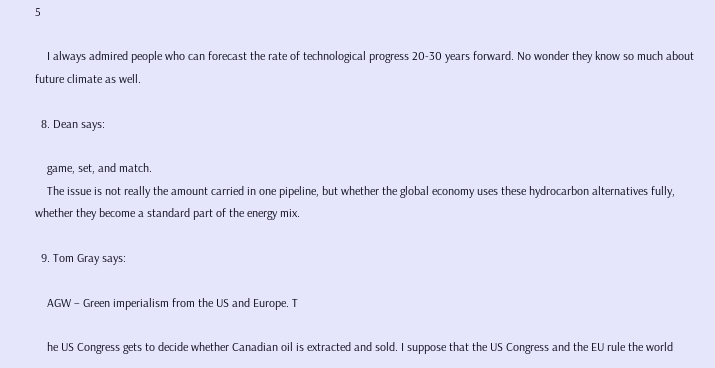5

    I always admired people who can forecast the rate of technological progress 20-30 years forward. No wonder they know so much about future climate as well.

  8. Dean says:

    game, set, and match.
    The issue is not really the amount carried in one pipeline, but whether the global economy uses these hydrocarbon alternatives fully, whether they become a standard part of the energy mix.

  9. Tom Gray says:

    AGW – Green imperialism from the US and Europe. T

    he US Congress gets to decide whether Canadian oil is extracted and sold. I suppose that the US Congress and the EU rule the world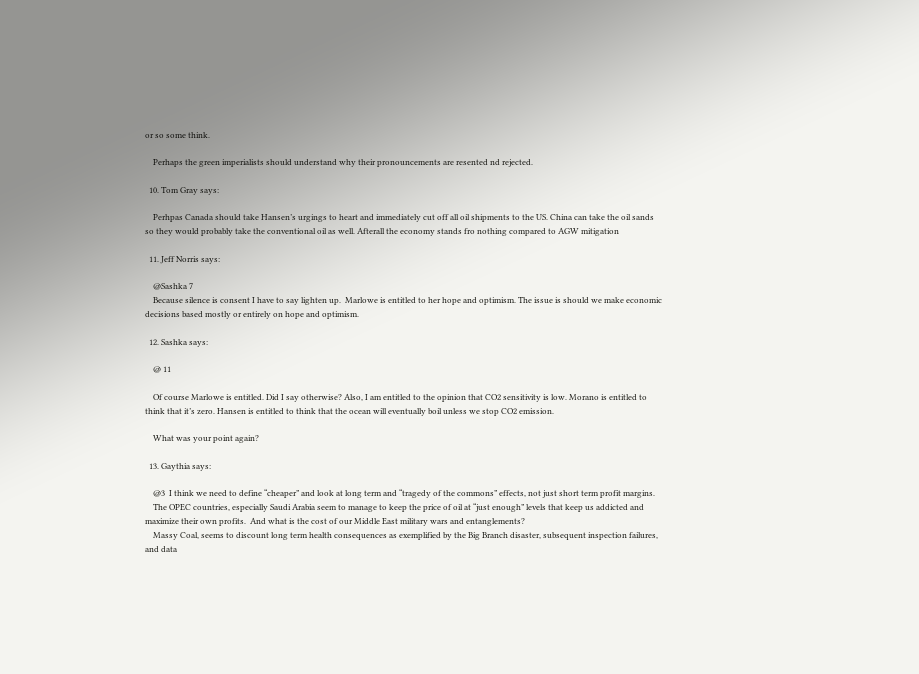or so some think.

    Perhaps the green imperialists should understand why their pronouncements are resented nd rejected.

  10. Tom Gray says:

    Perhpas Canada should take Hansen’s urgings to heart and immediately cut off all oil shipments to the US. China can take the oil sands so they would probably take the conventional oil as well. Afterall the economy stands fro nothing compared to AGW mitigation

  11. Jeff Norris says:

    @Sashka 7
    Because silence is consent I have to say lighten up.  Marlowe is entitled to her hope and optimism. The issue is should we make economic decisions based mostly or entirely on hope and optimism.

  12. Sashka says:

    @ 11

    Of course Marlowe is entitled. Did I say otherwise? Also, I am entitled to the opinion that CO2 sensitivity is low. Morano is entitled to think that it’s zero. Hansen is entitled to think that the ocean will eventually boil unless we stop CO2 emission.

    What was your point again?

  13. Gaythia says:

    @3  I think we need to define “cheaper” and look at long term and “tragedy of the commons” effects, not just short term profit margins.
    The OPEC countries, especially Saudi Arabia seem to manage to keep the price of oil at “just enough” levels that keep us addicted and maximize their own profits.  And what is the cost of our Middle East military wars and entanglements?
    Massy Coal, seems to discount long term health consequences as exemplified by the Big Branch disaster, subsequent inspection failures, and data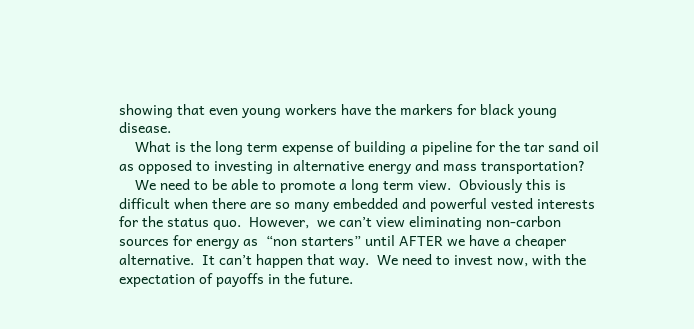showing that even young workers have the markers for black young disease.
    What is the long term expense of building a pipeline for the tar sand oil as opposed to investing in alternative energy and mass transportation?
    We need to be able to promote a long term view.  Obviously this is difficult when there are so many embedded and powerful vested interests for the status quo.  However,  we can’t view eliminating non-carbon sources for energy as  “non starters” until AFTER we have a cheaper alternative.  It can’t happen that way.  We need to invest now, with the expectation of payoffs in the future.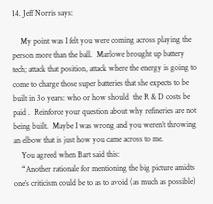14. Jeff Norris says:

    My point was I felt you were coming across playing the person more than the ball.  Marlowe brought up battery tech; attack that position, attack where the energy is going to come to charge those super batteries that she expects to be built in 3o years: who or how should  the R & D costs be paid .  Reinforce your question about why refineries are not being built.  Maybe I was wrong and you weren’t throwing an elbow that is just how you came across to me.
    You agreed when Bart said this:
    “Another rationale for mentioning the big picture amidts one’s criticism could be to as to avoid (as much as possible)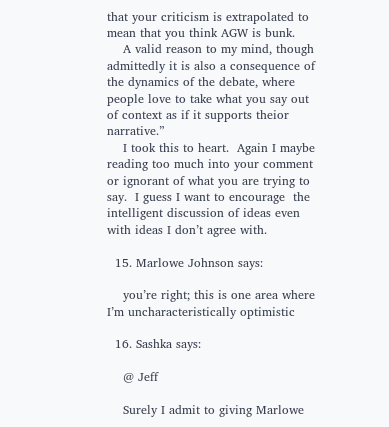that your criticism is extrapolated to mean that you think AGW is bunk.
    A valid reason to my mind, though admittedly it is also a consequence of the dynamics of the debate, where people love to take what you say out of context as if it supports theior narrative.”
    I took this to heart.  Again I maybe reading too much into your comment or ignorant of what you are trying to say.  I guess I want to encourage  the intelligent discussion of ideas even with ideas I don’t agree with.

  15. Marlowe Johnson says:

    you’re right; this is one area where I’m uncharacteristically optimistic

  16. Sashka says:

    @ Jeff

    Surely I admit to giving Marlowe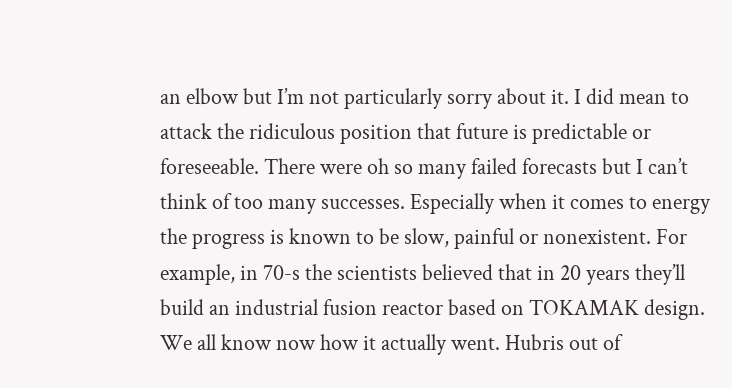an elbow but I’m not particularly sorry about it. I did mean to attack the ridiculous position that future is predictable or foreseeable. There were oh so many failed forecasts but I can’t think of too many successes. Especially when it comes to energy the progress is known to be slow, painful or nonexistent. For example, in 70-s the scientists believed that in 20 years they’ll build an industrial fusion reactor based on TOKAMAK design. We all know now how it actually went. Hubris out of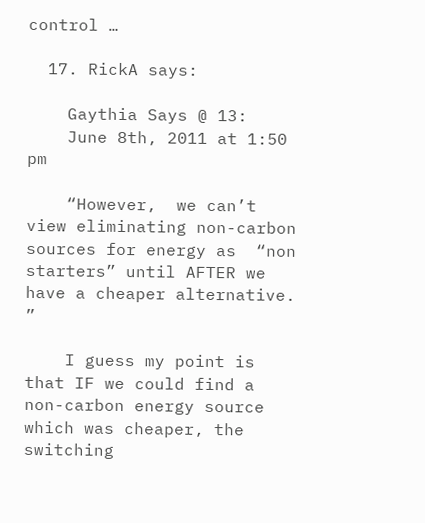control …

  17. RickA says:

    Gaythia Says @ 13:
    June 8th, 2011 at 1:50 pm

    “However,  we can’t view eliminating non-carbon sources for energy as  “non starters” until AFTER we have a cheaper alternative. ”

    I guess my point is that IF we could find a non-carbon energy source which was cheaper, the switching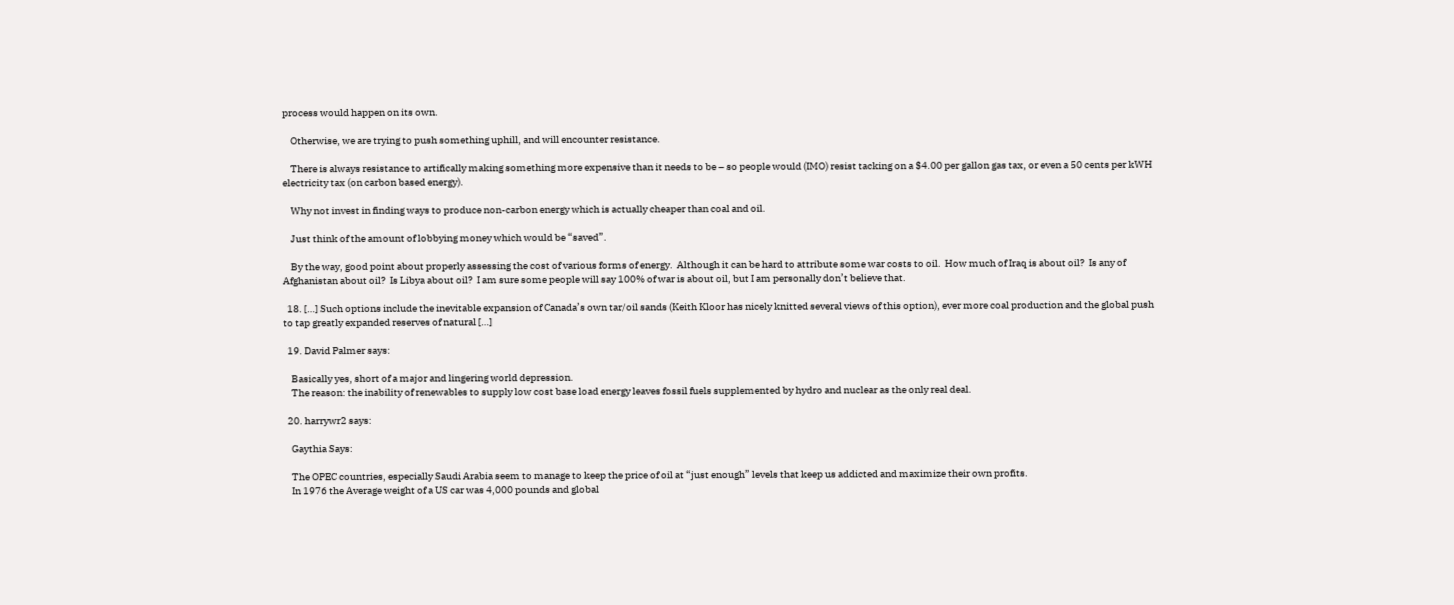process would happen on its own.

    Otherwise, we are trying to push something uphill, and will encounter resistance.

    There is always resistance to artifically making something more expensive than it needs to be – so people would (IMO) resist tacking on a $4.00 per gallon gas tax, or even a 50 cents per kWH electricity tax (on carbon based energy).

    Why not invest in finding ways to produce non-carbon energy which is actually cheaper than coal and oil.

    Just think of the amount of lobbying money which would be “saved”.

    By the way, good point about properly assessing the cost of various forms of energy.  Although it can be hard to attribute some war costs to oil.  How much of Iraq is about oil?  Is any of Afghanistan about oil?  Is Libya about oil?  I am sure some people will say 100% of war is about oil, but I am personally don’t believe that.

  18. […] Such options include the inevitable expansion of Canada’s own tar/oil sands (Keith Kloor has nicely knitted several views of this option), ever more coal production and the global push to tap greatly expanded reserves of natural […]

  19. David Palmer says:

    Basically yes, short of a major and lingering world depression.
    The reason: the inability of renewables to supply low cost base load energy leaves fossil fuels supplemented by hydro and nuclear as the only real deal.

  20. harrywr2 says:

    Gaythia Says:

    The OPEC countries, especially Saudi Arabia seem to manage to keep the price of oil at “just enough” levels that keep us addicted and maximize their own profits.
    In 1976 the Average weight of a US car was 4,000 pounds and global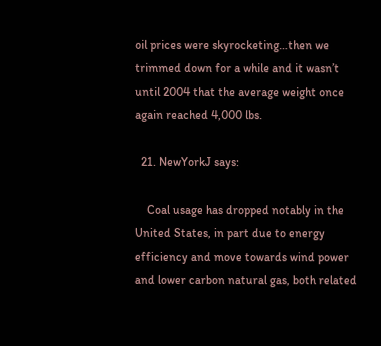oil prices were skyrocketing…then we trimmed down for a while and it wasn’t until 2004 that the average weight once again reached 4,000 lbs.

  21. NewYorkJ says:

    Coal usage has dropped notably in the United States, in part due to energy efficiency and move towards wind power and lower carbon natural gas, both related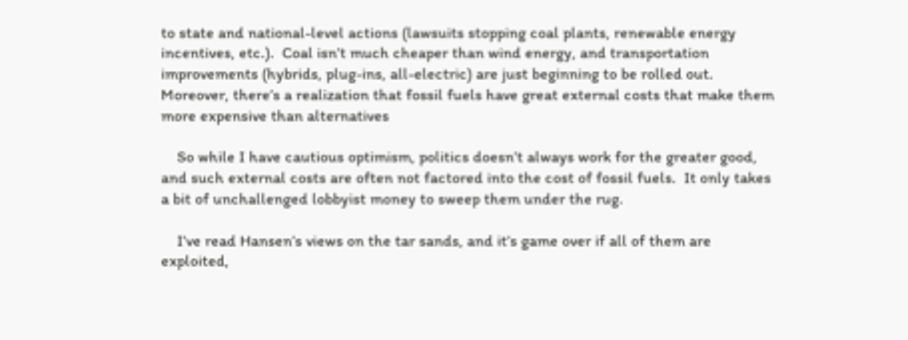to state and national-level actions (lawsuits stopping coal plants, renewable energy incentives, etc.).  Coal isn’t much cheaper than wind energy, and transportation improvements (hybrids, plug-ins, all-electric) are just beginning to be rolled out.  Moreover, there’s a realization that fossil fuels have great external costs that make them more expensive than alternatives

    So while I have cautious optimism, politics doesn’t always work for the greater good, and such external costs are often not factored into the cost of fossil fuels.  It only takes a bit of unchallenged lobbyist money to sweep them under the rug.

    I’ve read Hansen’s views on the tar sands, and it’s game over if all of them are exploited,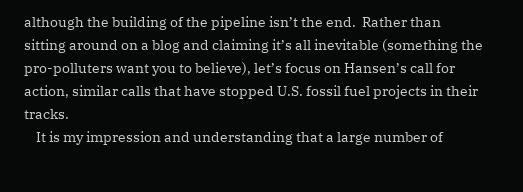although the building of the pipeline isn’t the end.  Rather than sitting around on a blog and claiming it’s all inevitable (something the pro-polluters want you to believe), let’s focus on Hansen’s call for action, similar calls that have stopped U.S. fossil fuel projects in their tracks.
    It is my impression and understanding that a large number of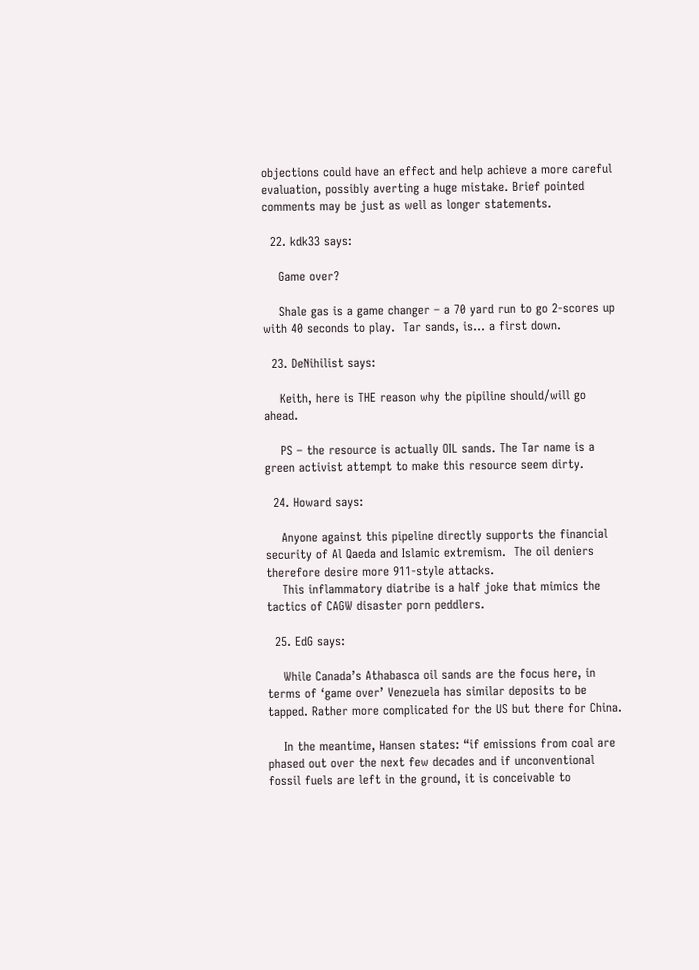objections could have an effect and help achieve a more careful evaluation, possibly averting a huge mistake. Brief pointed comments may be just as well as longer statements.

  22. kdk33 says:

    Game over?

    Shale gas is a game changer – a 70 yard run to go 2-scores up with 40 seconds to play.  Tar sands, is… a first down.

  23. DeNihilist says:

    Keith, here is THE reason why the pipiline should/will go ahead.

    PS – the resource is actually OIL sands. The Tar name is a green activist attempt to make this resource seem dirty.

  24. Howard says:

    Anyone against this pipeline directly supports the financial security of Al Qaeda and Islamic extremism.  The oil deniers therefore desire more 911-style attacks.
    This inflammatory diatribe is a half joke that mimics the tactics of CAGW disaster porn peddlers.

  25. EdG says:

    While Canada’s Athabasca oil sands are the focus here, in terms of ‘game over’ Venezuela has similar deposits to be tapped. Rather more complicated for the US but there for China.

    In the meantime, Hansen states: “if emissions from coal are phased out over the next few decades and if unconventional fossil fuels are left in the ground, it is conceivable to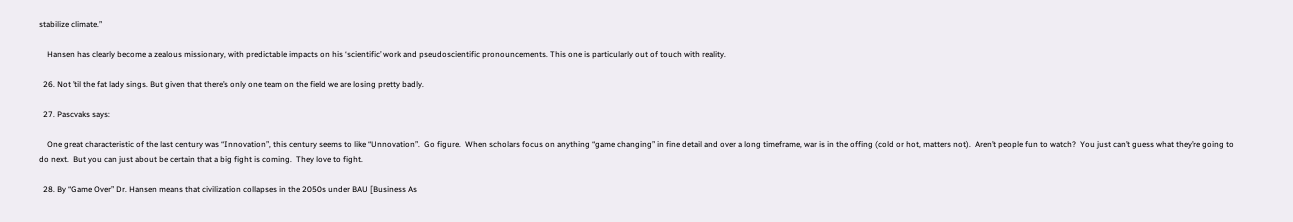stabilize climate.”

    Hansen has clearly become a zealous missionary, with predictable impacts on his ‘scientific’ work and pseudoscientific pronouncements. This one is particularly out of touch with reality.

  26. Not ’til the fat lady sings. But given that there’s only one team on the field we are losing pretty badly.

  27. Pascvaks says:

    One great characteristic of the last century was “Innovation”, this century seems to like “Unnovation”.  Go figure.  When scholars focus on anything “game changing” in fine detail and over a long timeframe, war is in the offing (cold or hot, matters not).  Aren’t people fun to watch?  You just can’t guess what they’re going to do next.  But you can just about be certain that a big fight is coming.  They love to fight.

  28. By “Game Over” Dr. Hansen means that civilization collapses in the 2050s under BAU [Business As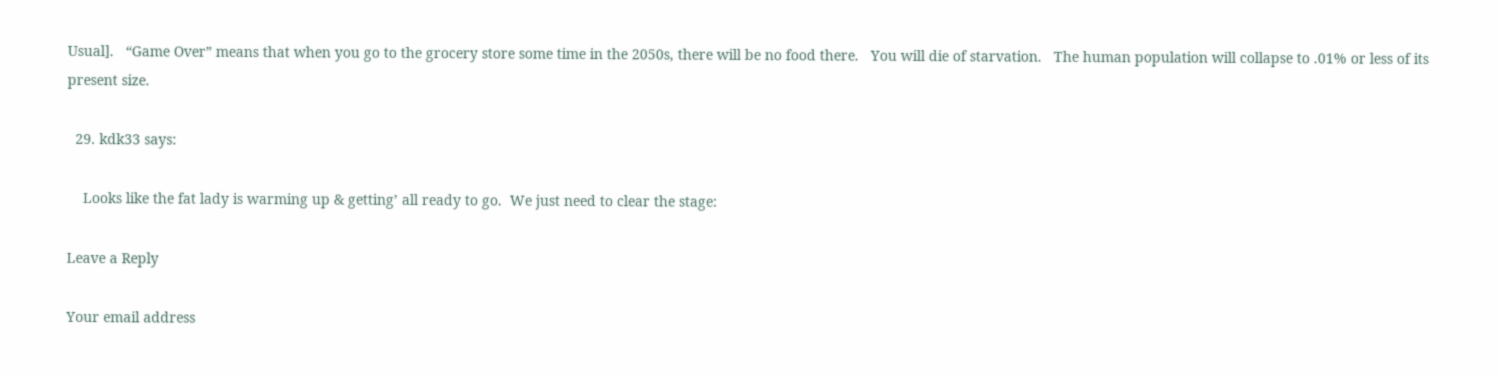Usual].   “Game Over” means that when you go to the grocery store some time in the 2050s, there will be no food there.   You will die of starvation.   The human population will collapse to .01% or less of its present size.

  29. kdk33 says:

    Looks like the fat lady is warming up & getting’ all ready to go.  We just need to clear the stage:

Leave a Reply

Your email address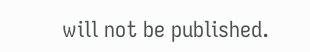will not be published.